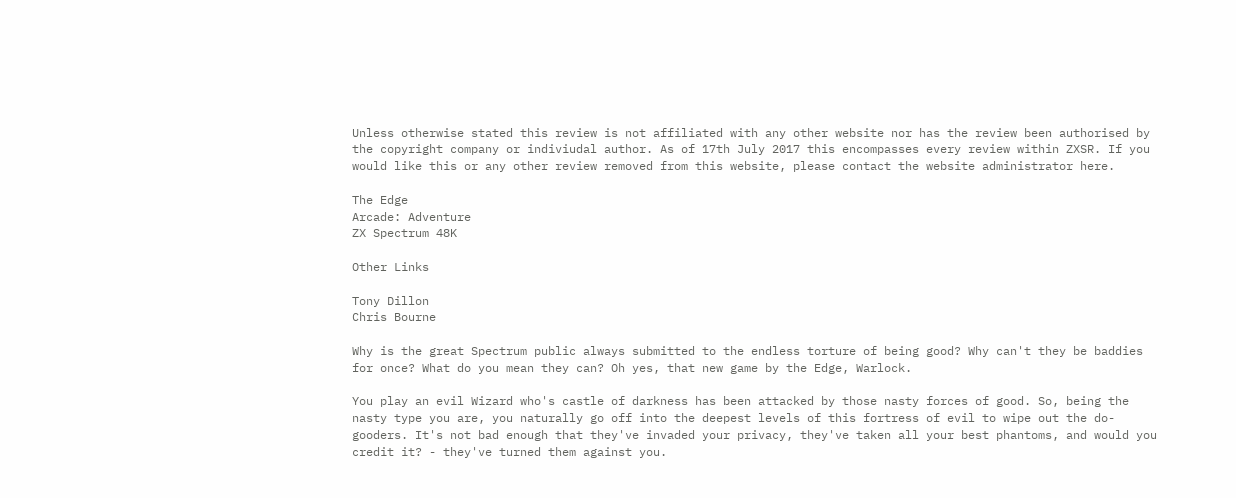Unless otherwise stated this review is not affiliated with any other website nor has the review been authorised by the copyright company or indiviudal author. As of 17th July 2017 this encompasses every review within ZXSR. If you would like this or any other review removed from this website, please contact the website administrator here.

The Edge
Arcade: Adventure
ZX Spectrum 48K

Other Links

Tony Dillon
Chris Bourne

Why is the great Spectrum public always submitted to the endless torture of being good? Why can't they be baddies for once? What do you mean they can? Oh yes, that new game by the Edge, Warlock.

You play an evil Wizard who's castle of darkness has been attacked by those nasty forces of good. So, being the nasty type you are, you naturally go off into the deepest levels of this fortress of evil to wipe out the do-gooders. It's not bad enough that they've invaded your privacy, they've taken all your best phantoms, and would you credit it? - they've turned them against you.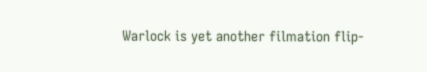Warlock is yet another filmation flip-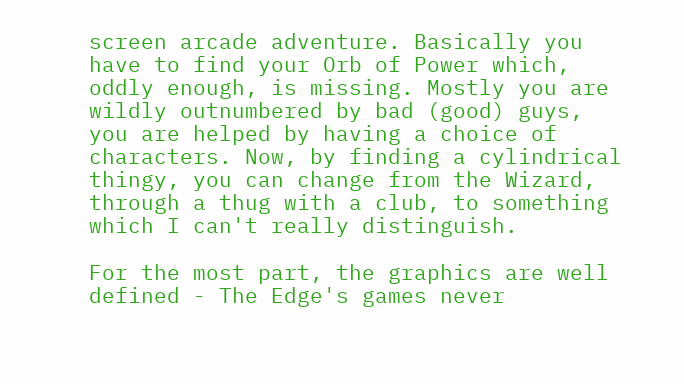screen arcade adventure. Basically you have to find your Orb of Power which, oddly enough, is missing. Mostly you are wildly outnumbered by bad (good) guys, you are helped by having a choice of characters. Now, by finding a cylindrical thingy, you can change from the Wizard, through a thug with a club, to something which I can't really distinguish.

For the most part, the graphics are well defined - The Edge's games never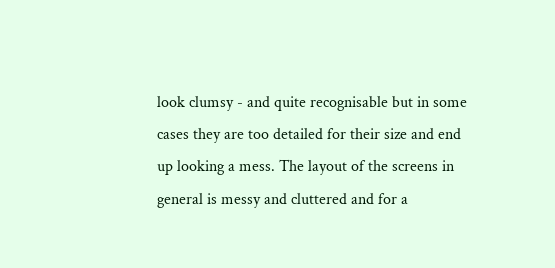look clumsy - and quite recognisable but in some cases they are too detailed for their size and end up looking a mess. The layout of the screens in general is messy and cluttered and for a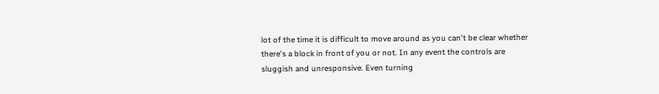lot of the time it is difficult to move around as you can't be clear whether there's a block in front of you or not. In any event the controls are sluggish and unresponsive. Even turning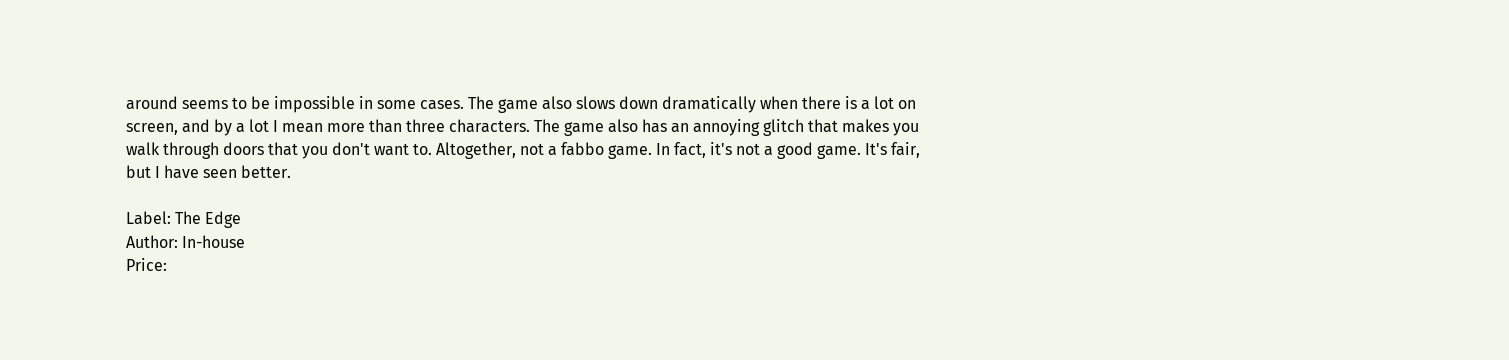around seems to be impossible in some cases. The game also slows down dramatically when there is a lot on screen, and by a lot I mean more than three characters. The game also has an annoying glitch that makes you walk through doors that you don't want to. Altogether, not a fabbo game. In fact, it's not a good game. It's fair, but I have seen better.

Label: The Edge
Author: In-house
Price: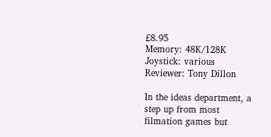£8.95
Memory: 48K/128K
Joystick: various
Reviewer: Tony Dillon

In the ideas department, a step up from most filmation games but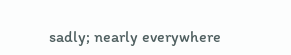sadly; nearly everywhere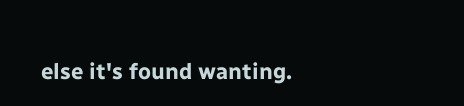else it's found wanting.